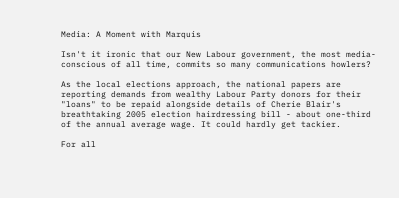Media: A Moment with Marquis

Isn't it ironic that our New Labour government, the most media-conscious of all time, commits so many communications howlers?

As the local elections approach, the national papers are reporting demands from wealthy Labour Party donors for their "loans" to be repaid alongside details of Cherie Blair's breathtaking 2005 election hairdressing bill - about one-third of the annual average wage. It could hardly get tackier.

For all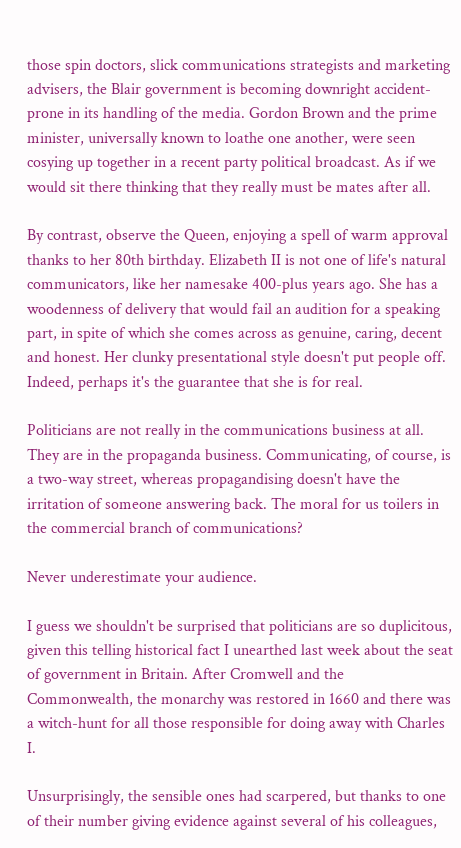those spin doctors, slick communications strategists and marketing advisers, the Blair government is becoming downright accident-prone in its handling of the media. Gordon Brown and the prime minister, universally known to loathe one another, were seen cosying up together in a recent party political broadcast. As if we would sit there thinking that they really must be mates after all.

By contrast, observe the Queen, enjoying a spell of warm approval thanks to her 80th birthday. Elizabeth II is not one of life's natural communicators, like her namesake 400-plus years ago. She has a woodenness of delivery that would fail an audition for a speaking part, in spite of which she comes across as genuine, caring, decent and honest. Her clunky presentational style doesn't put people off. Indeed, perhaps it's the guarantee that she is for real.

Politicians are not really in the communications business at all. They are in the propaganda business. Communicating, of course, is a two-way street, whereas propagandising doesn't have the irritation of someone answering back. The moral for us toilers in the commercial branch of communications?

Never underestimate your audience.

I guess we shouldn't be surprised that politicians are so duplicitous, given this telling historical fact I unearthed last week about the seat of government in Britain. After Cromwell and the Commonwealth, the monarchy was restored in 1660 and there was a witch-hunt for all those responsible for doing away with Charles I.

Unsurprisingly, the sensible ones had scarpered, but thanks to one of their number giving evidence against several of his colleagues,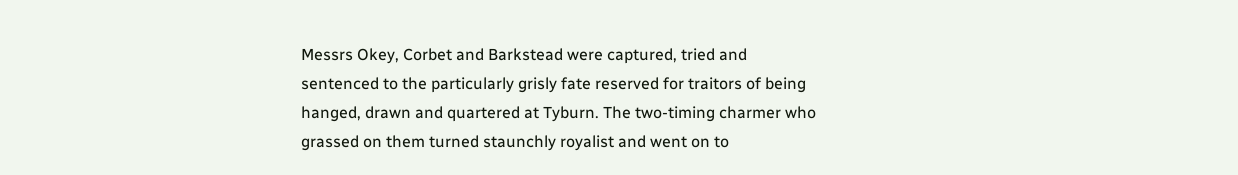Messrs Okey, Corbet and Barkstead were captured, tried and sentenced to the particularly grisly fate reserved for traitors of being hanged, drawn and quartered at Tyburn. The two-timing charmer who grassed on them turned staunchly royalist and went on to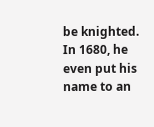be knighted. In 1680, he even put his name to an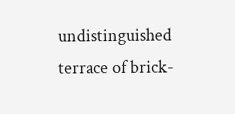undistinguished terrace of brick-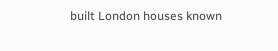built London houses known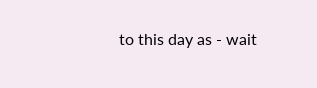to this day as - wait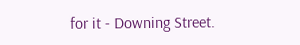for it - Downing Street.